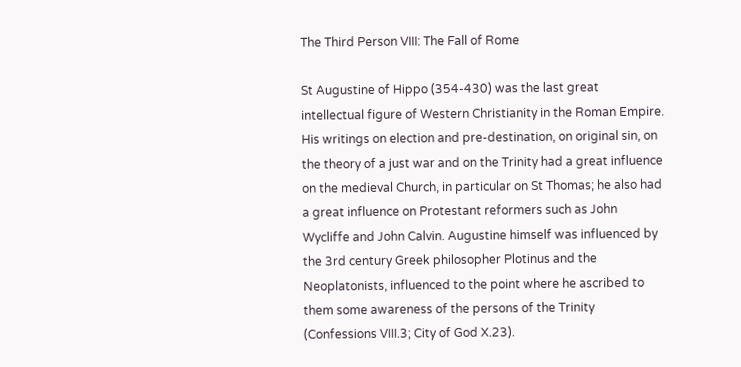The Third Person VIII: The Fall of Rome

St Augustine of Hippo (354-430) was the last great intellectual figure of Western Christianity in the Roman Empire. His writings on election and pre-destination, on original sin, on the theory of a just war and on the Trinity had a great influence on the medieval Church, in particular on St Thomas; he also had a great influence on Protestant reformers such as John Wycliffe and John Calvin. Augustine himself was influenced by the 3rd century Greek philosopher Plotinus and the Neoplatonists, influenced to the point where he ascribed to them some awareness of the persons of the Trinity (Confessions VIII.3; City of God X.23).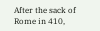After the sack of Rome in 410,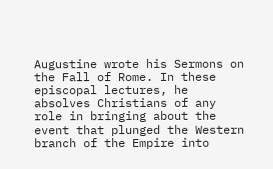Augustine wrote his Sermons on the Fall of Rome. In these episcopal lectures, he absolves Christians of any role in bringing about the event that plunged the Western branch of the Empire into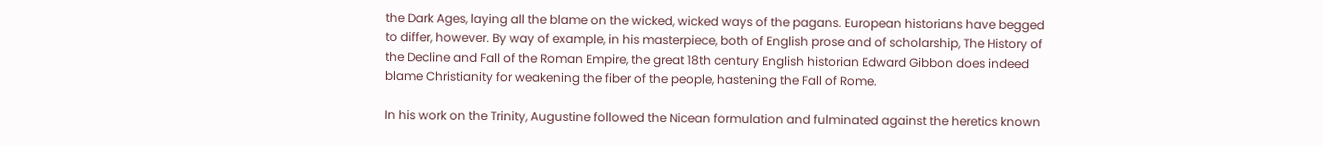the Dark Ages, laying all the blame on the wicked, wicked ways of the pagans. European historians have begged to differ, however. By way of example, in his masterpiece, both of English prose and of scholarship, The History of the Decline and Fall of the Roman Empire, the great 18th century English historian Edward Gibbon does indeed blame Christianity for weakening the fiber of the people, hastening the Fall of Rome.

In his work on the Trinity, Augustine followed the Nicean formulation and fulminated against the heretics known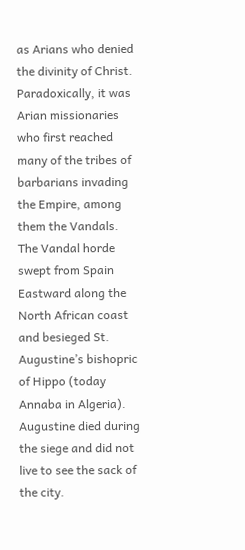as Arians who denied the divinity of Christ. Paradoxically, it was Arian missionaries who first reached many of the tribes of barbarians invading the Empire, among them the Vandals. The Vandal horde swept from Spain Eastward along the North African coast and besieged St. Augustine’s bishopric of Hippo (today Annaba in Algeria). Augustine died during the siege and did not live to see the sack of the city.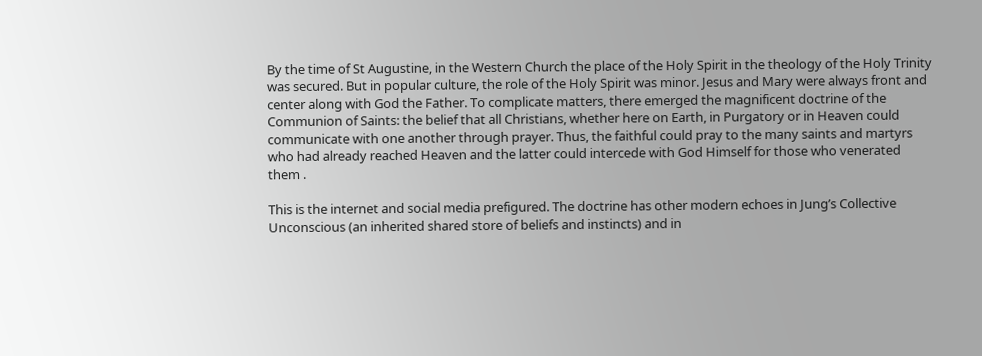By the time of St Augustine, in the Western Church the place of the Holy Spirit in the theology of the Holy Trinity was secured. But in popular culture, the role of the Holy Spirit was minor. Jesus and Mary were always front and center along with God the Father. To complicate matters, there emerged the magnificent doctrine of the Communion of Saints: the belief that all Christians, whether here on Earth, in Purgatory or in Heaven could communicate with one another through prayer. Thus, the faithful could pray to the many saints and martyrs who had already reached Heaven and the latter could intercede with God Himself for those who venerated them .

This is the internet and social media prefigured. The doctrine has other modern echoes in Jung’s Collective Unconscious (an inherited shared store of beliefs and instincts) and in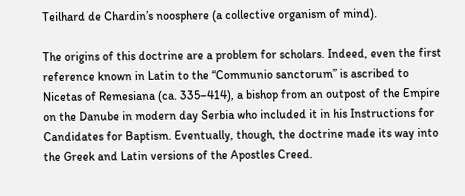Teilhard de Chardin’s noosphere (a collective organism of mind).

The origins of this doctrine are a problem for scholars. Indeed, even the first reference known in Latin to the “Communio sanctorum” is ascribed to Nicetas of Remesiana (ca. 335–414), a bishop from an outpost of the Empire on the Danube in modern day Serbia who included it in his Instructions for Candidates for Baptism. Eventually, though, the doctrine made its way into the Greek and Latin versions of the Apostles Creed.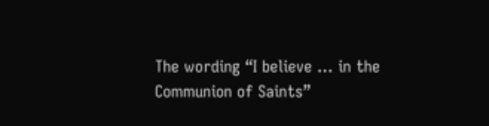The wording “I believe … in the Communion of Saints”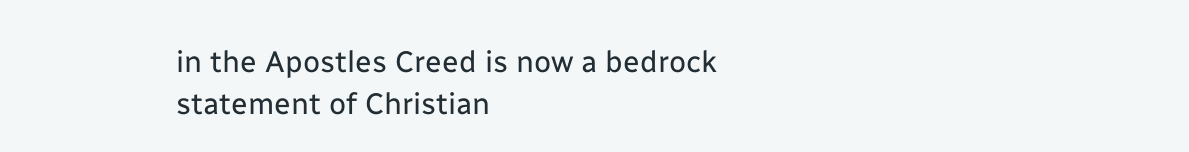in the Apostles Creed is now a bedrock statement of Christian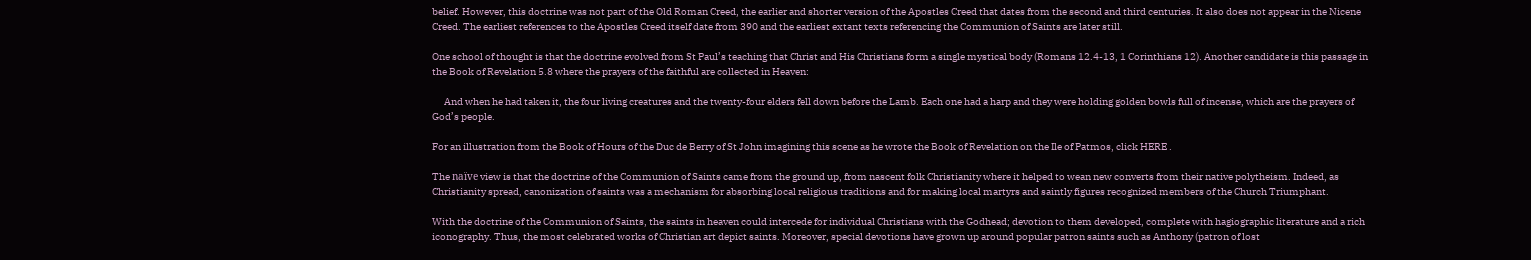belief. However, this doctrine was not part of the Old Roman Creed, the earlier and shorter version of the Apostles Creed that dates from the second and third centuries. It also does not appear in the Nicene Creed. The earliest references to the Apostles Creed itself date from 390 and the earliest extant texts referencing the Communion of Saints are later still.

One school of thought is that the doctrine evolved from St Paul’s teaching that Christ and His Christians form a single mystical body (Romans 12.4-13, 1 Corinthians 12). Another candidate is this passage in the Book of Revelation 5.8 where the prayers of the faithful are collected in Heaven:

      And when he had taken it, the four living creatures and the twenty-four elders fell down before the Lamb. Each one had a harp and they were holding golden bowls full of incense, which are the prayers of God’s people.

For an illustration from the Book of Hours of the Duc de Berry of St John imagining this scene as he wrote the Book of Revelation on the Ile of Patmos, click HERE .

The naïve view is that the doctrine of the Communion of Saints came from the ground up, from nascent folk Christianity where it helped to wean new converts from their native polytheism. Indeed, as Christianity spread, canonization of saints was a mechanism for absorbing local religious traditions and for making local martyrs and saintly figures recognized members of the Church Triumphant.

With the doctrine of the Communion of Saints, the saints in heaven could intercede for individual Christians with the Godhead; devotion to them developed, complete with hagiographic literature and a rich iconography. Thus, the most celebrated works of Christian art depict saints. Moreover, special devotions have grown up around popular patron saints such as Anthony (patron of lost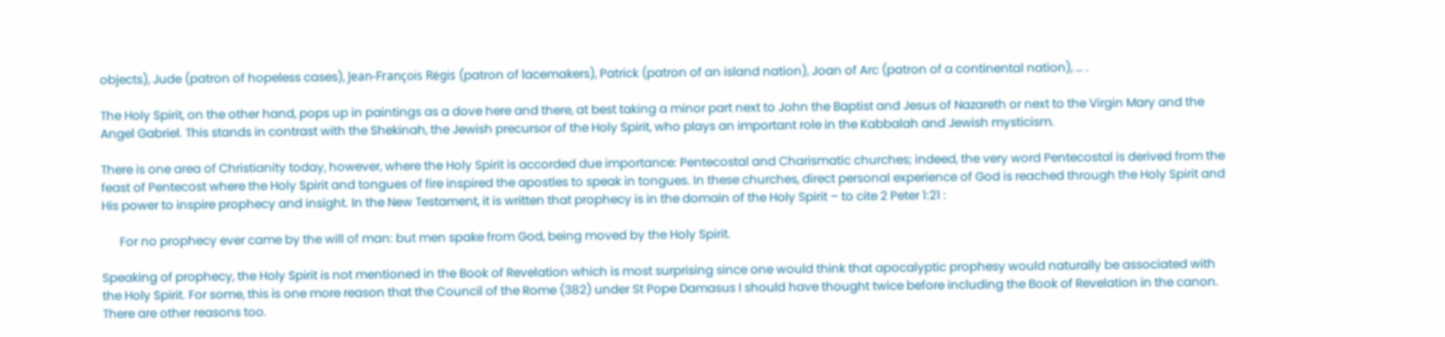objects), Jude (patron of hopeless cases), Jean-François Rėgis (patron of lacemakers), Patrick (patron of an island nation), Joan of Arc (patron of a continental nation), … .

The Holy Spirit, on the other hand, pops up in paintings as a dove here and there, at best taking a minor part next to John the Baptist and Jesus of Nazareth or next to the Virgin Mary and the Angel Gabriel. This stands in contrast with the Shekinah, the Jewish precursor of the Holy Spirit, who plays an important role in the Kabbalah and Jewish mysticism.

There is one area of Christianity today, however, where the Holy Spirit is accorded due importance: Pentecostal and Charismatic churches; indeed, the very word Pentecostal is derived from the feast of Pentecost where the Holy Spirit and tongues of fire inspired the apostles to speak in tongues. In these churches, direct personal experience of God is reached through the Holy Spirit and His power to inspire prophecy and insight. In the New Testament, it is written that prophecy is in the domain of the Holy Spirit – to cite 2 Peter 1:21 :

      For no prophecy ever came by the will of man: but men spake from God, being moved by the Holy Spirit.

Speaking of prophecy, the Holy Spirit is not mentioned in the Book of Revelation which is most surprising since one would think that apocalyptic prophesy would naturally be associated with the Holy Spirit. For some, this is one more reason that the Council of the Rome (382) under St Pope Damasus I should have thought twice before including the Book of Revelation in the canon. There are other reasons too.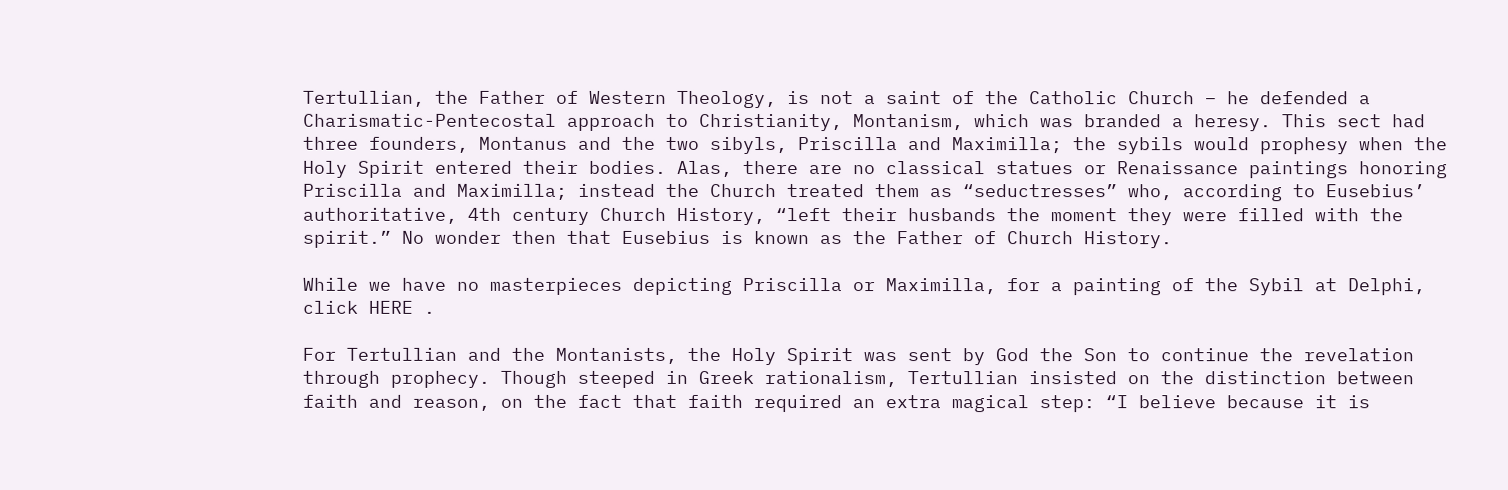Tertullian, the Father of Western Theology, is not a saint of the Catholic Church – he defended a Charismatic-Pentecostal approach to Christianity, Montanism, which was branded a heresy. This sect had three founders, Montanus and the two sibyls, Priscilla and Maximilla; the sybils would prophesy when the Holy Spirit entered their bodies. Alas, there are no classical statues or Renaissance paintings honoring Priscilla and Maximilla; instead the Church treated them as “seductresses” who, according to Eusebius’ authoritative, 4th century Church History, “left their husbands the moment they were filled with the spirit.” No wonder then that Eusebius is known as the Father of Church History.

While we have no masterpieces depicting Priscilla or Maximilla, for a painting of the Sybil at Delphi, click HERE .

For Tertullian and the Montanists, the Holy Spirit was sent by God the Son to continue the revelation through prophecy. Though steeped in Greek rationalism, Tertullian insisted on the distinction between faith and reason, on the fact that faith required an extra magical step: “I believe because it is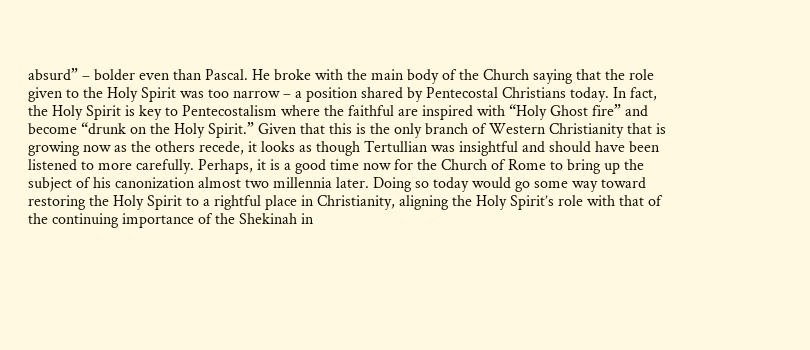absurd” – bolder even than Pascal. He broke with the main body of the Church saying that the role given to the Holy Spirit was too narrow – a position shared by Pentecostal Christians today. In fact, the Holy Spirit is key to Pentecostalism where the faithful are inspired with “Holy Ghost fire” and become “drunk on the Holy Spirit.” Given that this is the only branch of Western Christianity that is growing now as the others recede, it looks as though Tertullian was insightful and should have been listened to more carefully. Perhaps, it is a good time now for the Church of Rome to bring up the subject of his canonization almost two millennia later. Doing so today would go some way toward restoring the Holy Spirit to a rightful place in Christianity, aligning the Holy Spirit’s role with that of the continuing importance of the Shekinah in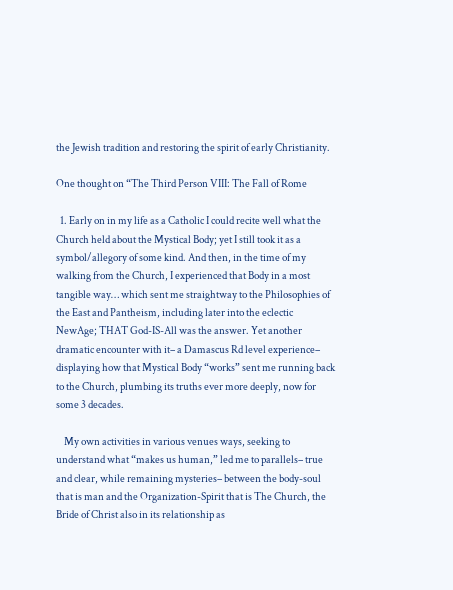the Jewish tradition and restoring the spirit of early Christianity.

One thought on “The Third Person VIII: The Fall of Rome

  1. Early on in my life as a Catholic I could recite well what the Church held about the Mystical Body; yet I still took it as a symbol/allegory of some kind. And then, in the time of my walking from the Church, I experienced that Body in a most tangible way… which sent me straightway to the Philosophies of the East and Pantheism, including later into the eclectic NewAge; THAT God-IS-All was the answer. Yet another dramatic encounter with it– a Damascus Rd level experience– displaying how that Mystical Body “works” sent me running back to the Church, plumbing its truths ever more deeply, now for some 3 decades.

    My own activities in various venues ways, seeking to understand what “makes us human,” led me to parallels– true and clear, while remaining mysteries– between the body-soul that is man and the Organization-Spirit that is The Church, the Bride of Christ also in its relationship as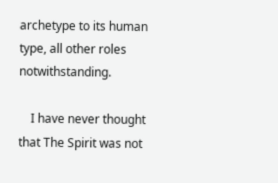archetype to its human type, all other roles notwithstanding.

    I have never thought that The Spirit was not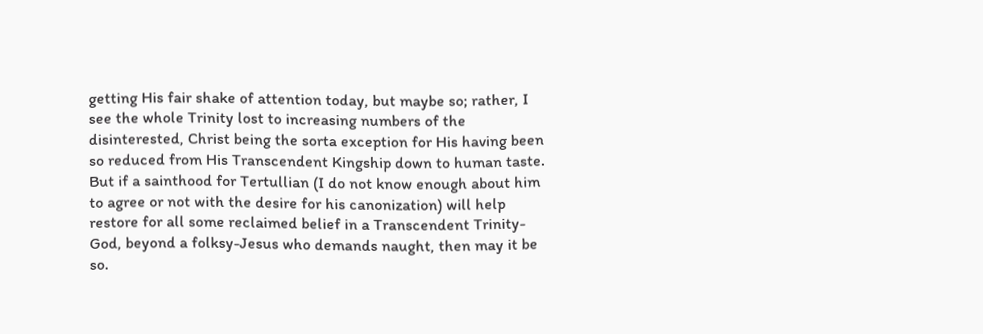getting His fair shake of attention today, but maybe so; rather, I see the whole Trinity lost to increasing numbers of the disinterested, Christ being the sorta exception for His having been so reduced from His Transcendent Kingship down to human taste. But if a sainthood for Tertullian (I do not know enough about him to agree or not with the desire for his canonization) will help restore for all some reclaimed belief in a Transcendent Trinity-God, beyond a folksy-Jesus who demands naught, then may it be so.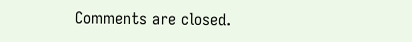Comments are closed.